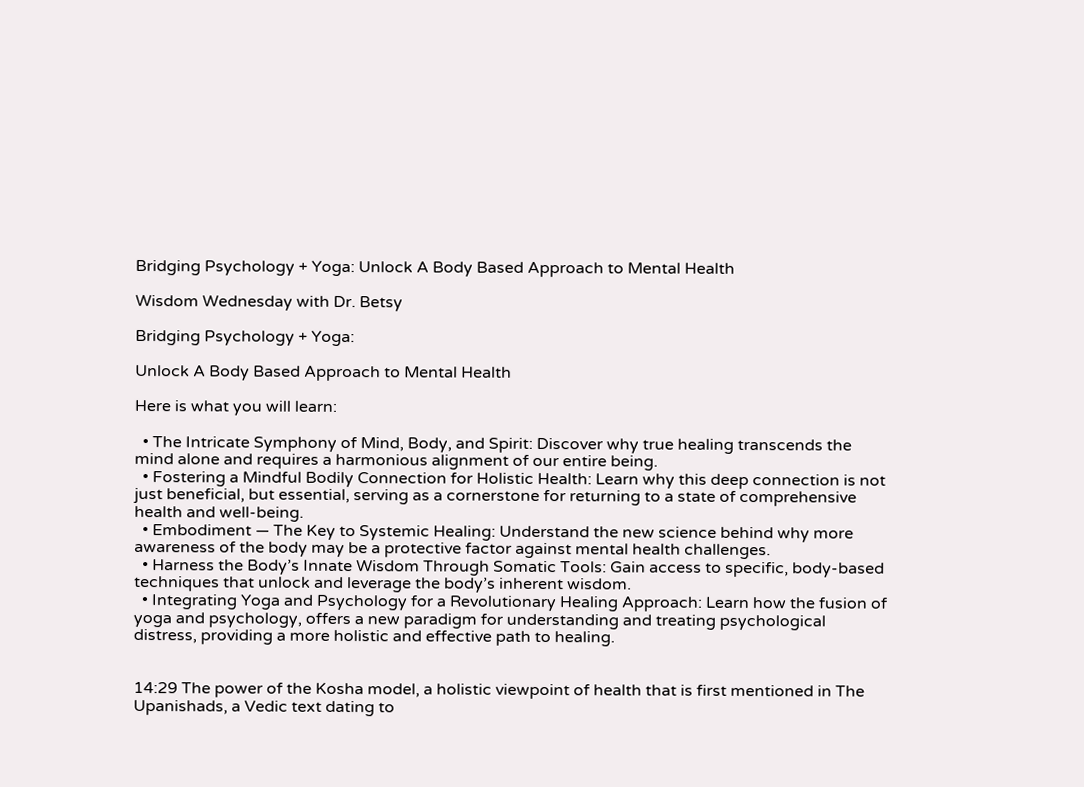Bridging Psychology + Yoga: Unlock A Body Based Approach to Mental Health

Wisdom Wednesday with Dr. Betsy

Bridging Psychology + Yoga:

Unlock A Body Based Approach to Mental Health

Here is what you will learn:

  • The Intricate Symphony of Mind, Body, and Spirit: Discover why true healing transcends the mind alone and requires a harmonious alignment of our entire being.
  • Fostering a Mindful Bodily Connection for Holistic Health: Learn why this deep connection is not just beneficial, but essential, serving as a cornerstone for returning to a state of comprehensive health and well-being.
  • Embodiment — The Key to Systemic Healing: Understand the new science behind why more awareness of the body may be a protective factor against mental health challenges.
  • Harness the Body’s Innate Wisdom Through Somatic Tools: Gain access to specific, body-based techniques that unlock and leverage the body’s inherent wisdom.
  • Integrating Yoga and Psychology for a Revolutionary Healing Approach: Learn how the fusion of yoga and psychology, offers a new paradigm for understanding and treating psychological distress, providing a more holistic and effective path to healing.


14:29 The power of the Kosha model, a holistic viewpoint of health that is first mentioned in The Upanishads, a Vedic text dating to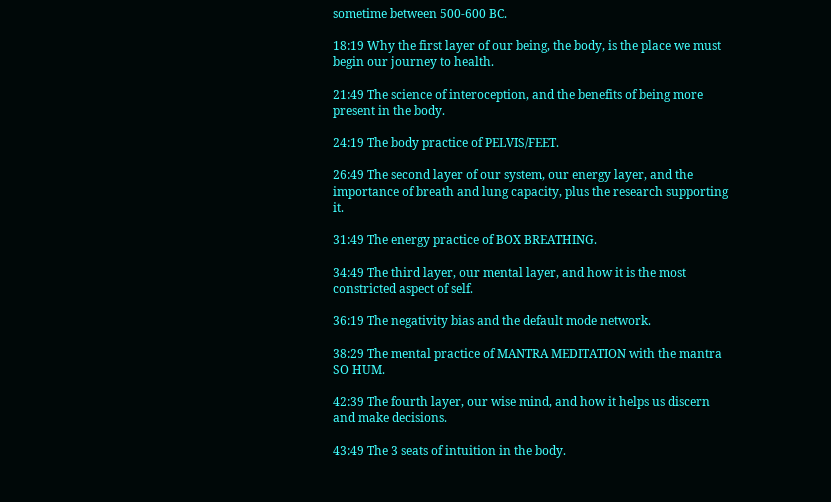sometime between 500-600 BC.

18:19 Why the first layer of our being, the body, is the place we must begin our journey to health.

21:49 The science of interoception, and the benefits of being more present in the body.

24:19 The body practice of PELVIS/FEET.

26:49 The second layer of our system, our energy layer, and the importance of breath and lung capacity, plus the research supporting it.

31:49 The energy practice of BOX BREATHING.

34:49 The third layer, our mental layer, and how it is the most constricted aspect of self.

36:19 The negativity bias and the default mode network.

38:29 The mental practice of MANTRA MEDITATION with the mantra SO HUM.

42:39 The fourth layer, our wise mind, and how it helps us discern and make decisions.

43:49 The 3 seats of intuition in the body.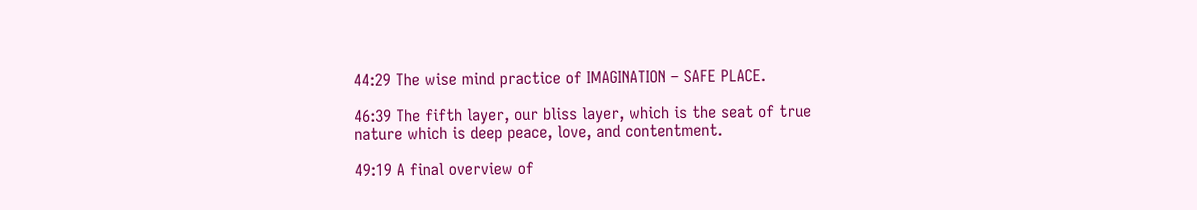44:29 The wise mind practice of IMAGINATION – SAFE PLACE.

46:39 The fifth layer, our bliss layer, which is the seat of true nature which is deep peace, love, and contentment.

49:19 A final overview of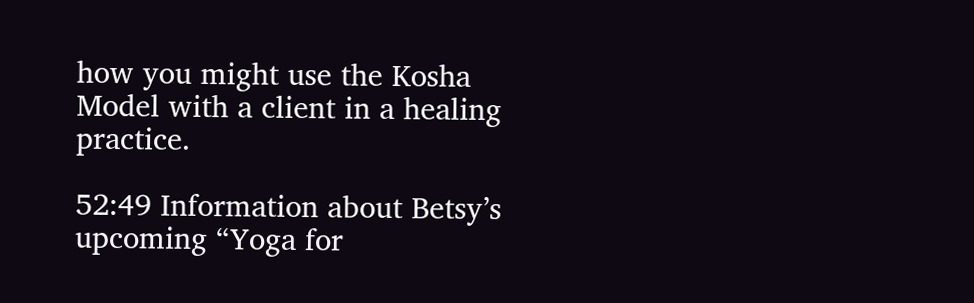how you might use the Kosha Model with a client in a healing practice.

52:49 Information about Betsy’s upcoming “Yoga for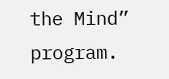the Mind” program.